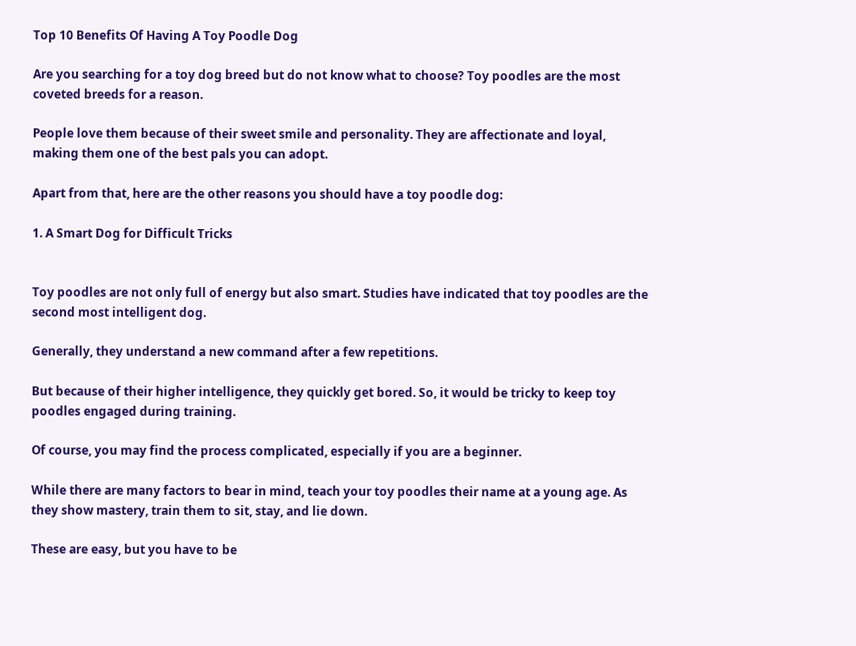Top 10 Benefits Of Having A Toy Poodle Dog

Are you searching for a toy dog breed but do not know what to choose? Toy poodles are the most coveted breeds for a reason.

People love them because of their sweet smile and personality. They are affectionate and loyal, making them one of the best pals you can adopt.

Apart from that, here are the other reasons you should have a toy poodle dog:

1. A Smart Dog for Difficult Tricks


Toy poodles are not only full of energy but also smart. Studies have indicated that toy poodles are the second most intelligent dog.

Generally, they understand a new command after a few repetitions.

But because of their higher intelligence, they quickly get bored. So, it would be tricky to keep toy poodles engaged during training.

Of course, you may find the process complicated, especially if you are a beginner.

While there are many factors to bear in mind, teach your toy poodles their name at a young age. As they show mastery, train them to sit, stay, and lie down.

These are easy, but you have to be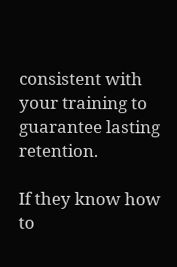consistent with your training to guarantee lasting retention.

If they know how to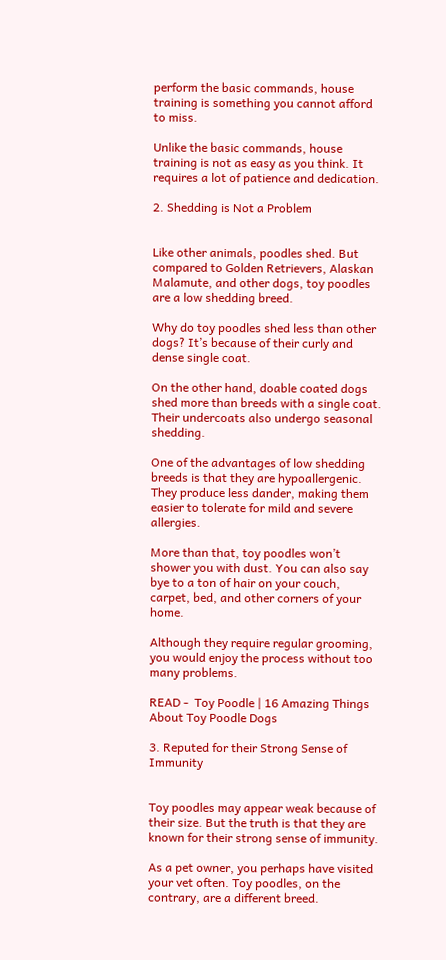perform the basic commands, house training is something you cannot afford to miss.

Unlike the basic commands, house training is not as easy as you think. It requires a lot of patience and dedication.

2. Shedding is Not a Problem


Like other animals, poodles shed. But compared to Golden Retrievers, Alaskan Malamute, and other dogs, toy poodles are a low shedding breed.

Why do toy poodles shed less than other dogs? It’s because of their curly and dense single coat.

On the other hand, doable coated dogs shed more than breeds with a single coat. Their undercoats also undergo seasonal shedding.

One of the advantages of low shedding breeds is that they are hypoallergenic. They produce less dander, making them easier to tolerate for mild and severe allergies.

More than that, toy poodles won’t shower you with dust. You can also say bye to a ton of hair on your couch, carpet, bed, and other corners of your home.

Although they require regular grooming, you would enjoy the process without too many problems.

READ -  Toy Poodle | 16 Amazing Things About Toy Poodle Dogs

3. Reputed for their Strong Sense of Immunity


Toy poodles may appear weak because of their size. But the truth is that they are known for their strong sense of immunity.

As a pet owner, you perhaps have visited your vet often. Toy poodles, on the contrary, are a different breed.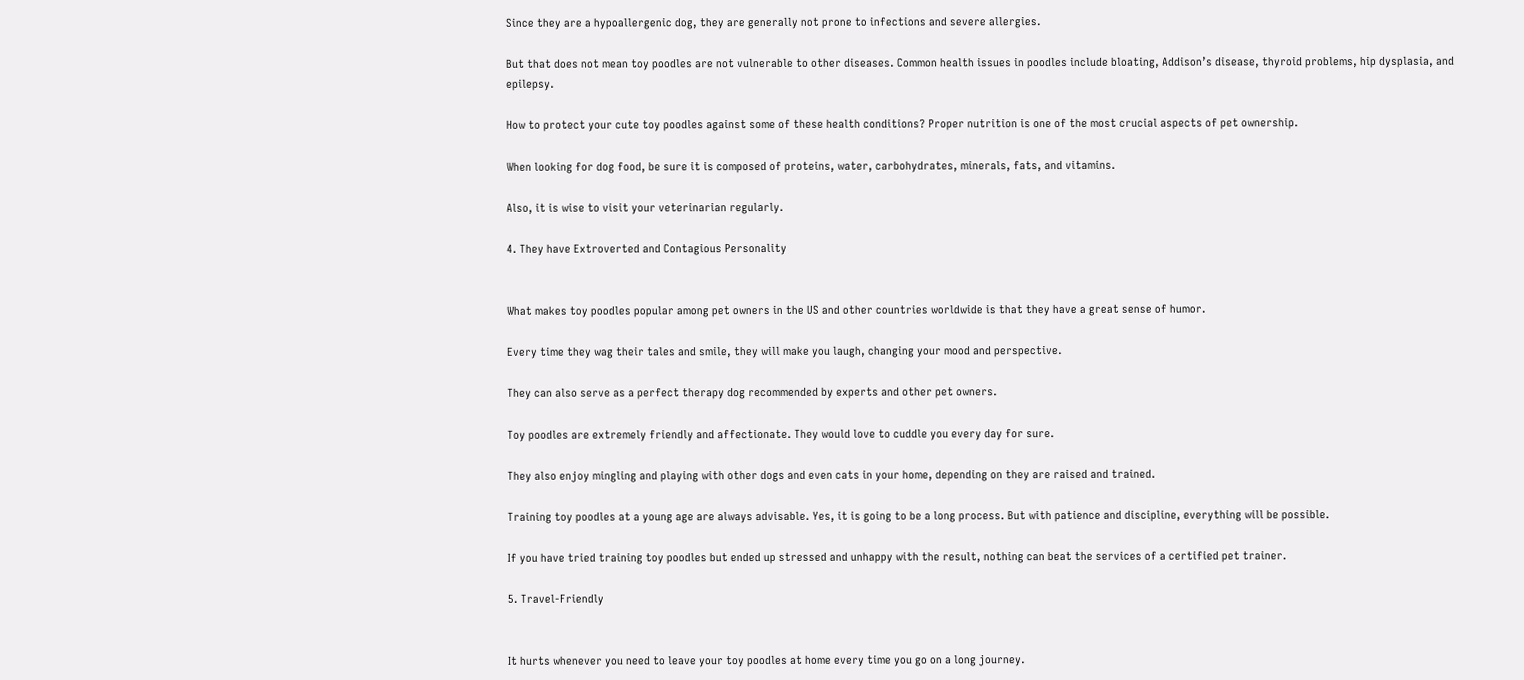Since they are a hypoallergenic dog, they are generally not prone to infections and severe allergies.

But that does not mean toy poodles are not vulnerable to other diseases. Common health issues in poodles include bloating, Addison’s disease, thyroid problems, hip dysplasia, and epilepsy.

How to protect your cute toy poodles against some of these health conditions? Proper nutrition is one of the most crucial aspects of pet ownership.

When looking for dog food, be sure it is composed of proteins, water, carbohydrates, minerals, fats, and vitamins.

Also, it is wise to visit your veterinarian regularly.

4. They have Extroverted and Contagious Personality


What makes toy poodles popular among pet owners in the US and other countries worldwide is that they have a great sense of humor.

Every time they wag their tales and smile, they will make you laugh, changing your mood and perspective.

They can also serve as a perfect therapy dog recommended by experts and other pet owners.

Toy poodles are extremely friendly and affectionate. They would love to cuddle you every day for sure.

They also enjoy mingling and playing with other dogs and even cats in your home, depending on they are raised and trained.

Training toy poodles at a young age are always advisable. Yes, it is going to be a long process. But with patience and discipline, everything will be possible.

If you have tried training toy poodles but ended up stressed and unhappy with the result, nothing can beat the services of a certified pet trainer.

5. Travel-Friendly


It hurts whenever you need to leave your toy poodles at home every time you go on a long journey.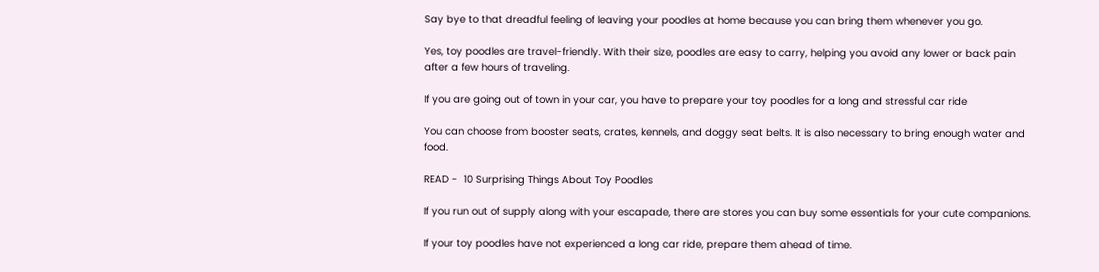Say bye to that dreadful feeling of leaving your poodles at home because you can bring them whenever you go.

Yes, toy poodles are travel-friendly. With their size, poodles are easy to carry, helping you avoid any lower or back pain after a few hours of traveling.

If you are going out of town in your car, you have to prepare your toy poodles for a long and stressful car ride

You can choose from booster seats, crates, kennels, and doggy seat belts. It is also necessary to bring enough water and food.

READ -  10 Surprising Things About Toy Poodles

If you run out of supply along with your escapade, there are stores you can buy some essentials for your cute companions.

If your toy poodles have not experienced a long car ride, prepare them ahead of time.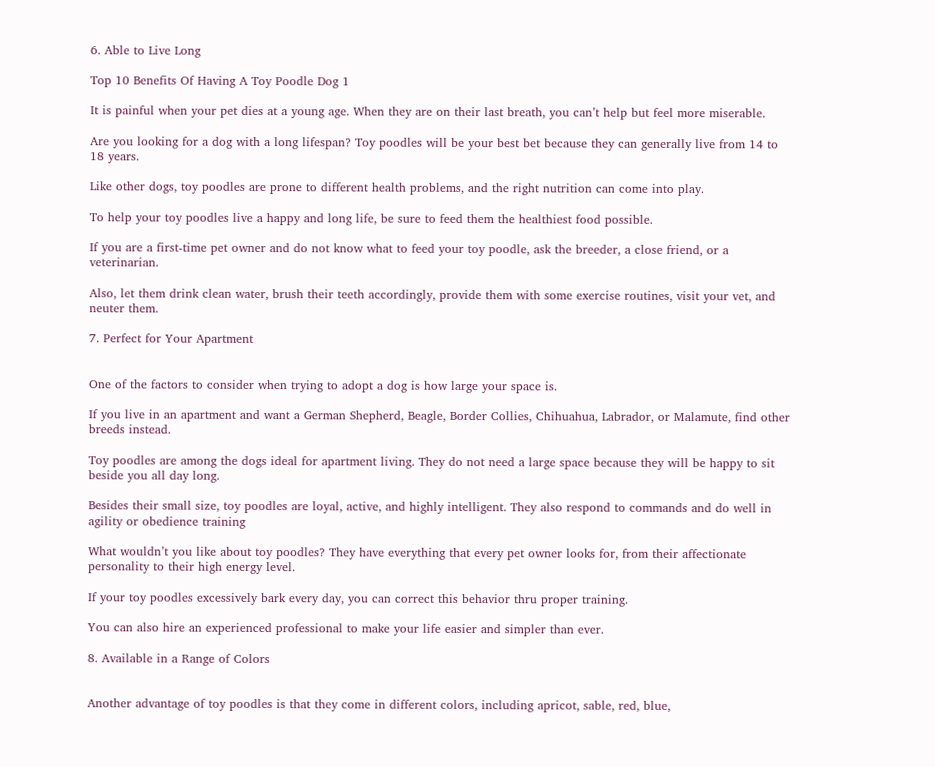6. Able to Live Long

Top 10 Benefits Of Having A Toy Poodle Dog 1

It is painful when your pet dies at a young age. When they are on their last breath, you can’t help but feel more miserable.

Are you looking for a dog with a long lifespan? Toy poodles will be your best bet because they can generally live from 14 to 18 years.

Like other dogs, toy poodles are prone to different health problems, and the right nutrition can come into play.

To help your toy poodles live a happy and long life, be sure to feed them the healthiest food possible.

If you are a first-time pet owner and do not know what to feed your toy poodle, ask the breeder, a close friend, or a veterinarian.

Also, let them drink clean water, brush their teeth accordingly, provide them with some exercise routines, visit your vet, and neuter them.

7. Perfect for Your Apartment


One of the factors to consider when trying to adopt a dog is how large your space is.

If you live in an apartment and want a German Shepherd, Beagle, Border Collies, Chihuahua, Labrador, or Malamute, find other breeds instead.

Toy poodles are among the dogs ideal for apartment living. They do not need a large space because they will be happy to sit beside you all day long.

Besides their small size, toy poodles are loyal, active, and highly intelligent. They also respond to commands and do well in agility or obedience training

What wouldn’t you like about toy poodles? They have everything that every pet owner looks for, from their affectionate personality to their high energy level.

If your toy poodles excessively bark every day, you can correct this behavior thru proper training.

You can also hire an experienced professional to make your life easier and simpler than ever.

8. Available in a Range of Colors


Another advantage of toy poodles is that they come in different colors, including apricot, sable, red, blue,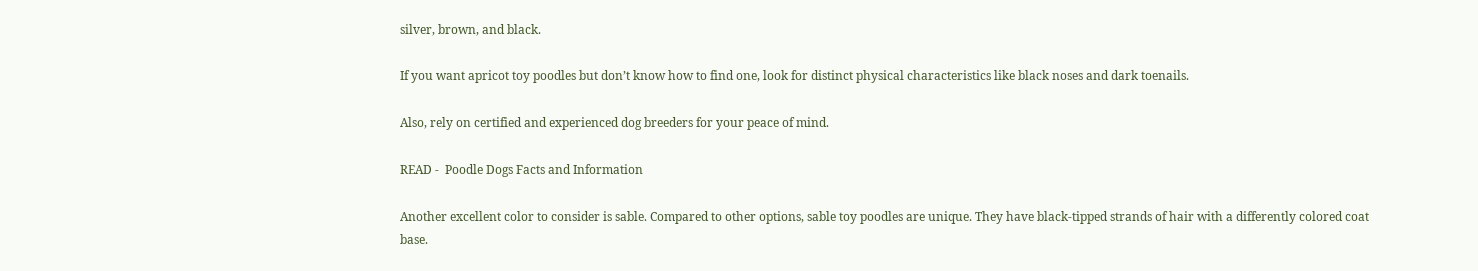silver, brown, and black.

If you want apricot toy poodles but don’t know how to find one, look for distinct physical characteristics like black noses and dark toenails.

Also, rely on certified and experienced dog breeders for your peace of mind.

READ -  Poodle Dogs Facts and Information

Another excellent color to consider is sable. Compared to other options, sable toy poodles are unique. They have black-tipped strands of hair with a differently colored coat base.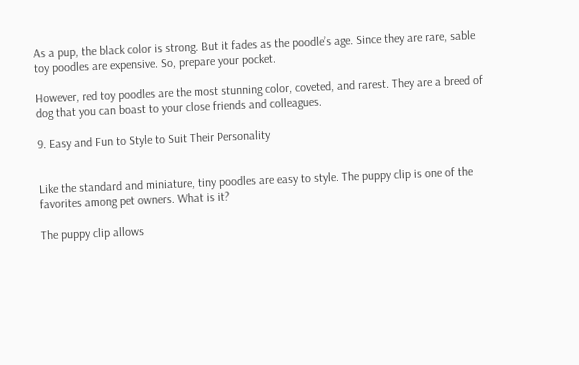As a pup, the black color is strong. But it fades as the poodle’s age. Since they are rare, sable toy poodles are expensive. So, prepare your pocket.

However, red toy poodles are the most stunning color, coveted, and rarest. They are a breed of dog that you can boast to your close friends and colleagues.

9. Easy and Fun to Style to Suit Their Personality


Like the standard and miniature, tiny poodles are easy to style. The puppy clip is one of the favorites among pet owners. What is it?

The puppy clip allows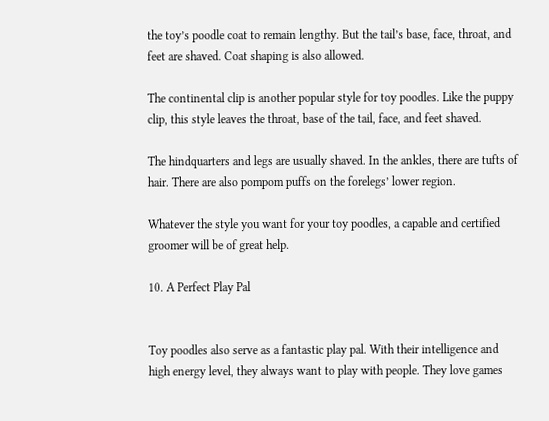the toy’s poodle coat to remain lengthy. But the tail’s base, face, throat, and feet are shaved. Coat shaping is also allowed.

The continental clip is another popular style for toy poodles. Like the puppy clip, this style leaves the throat, base of the tail, face, and feet shaved.

The hindquarters and legs are usually shaved. In the ankles, there are tufts of hair. There are also pompom puffs on the forelegs’ lower region.

Whatever the style you want for your toy poodles, a capable and certified groomer will be of great help.

10. A Perfect Play Pal


Toy poodles also serve as a fantastic play pal. With their intelligence and high energy level, they always want to play with people. They love games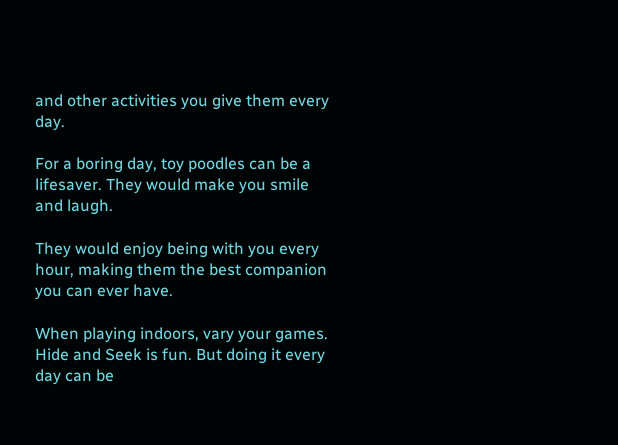and other activities you give them every day.

For a boring day, toy poodles can be a lifesaver. They would make you smile and laugh.

They would enjoy being with you every hour, making them the best companion you can ever have.

When playing indoors, vary your games. Hide and Seek is fun. But doing it every day can be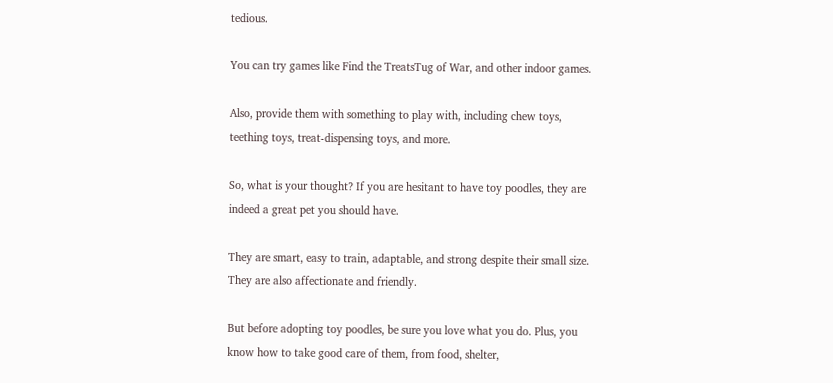tedious.

You can try games like Find the TreatsTug of War, and other indoor games.

Also, provide them with something to play with, including chew toys, teething toys, treat-dispensing toys, and more.

So, what is your thought? If you are hesitant to have toy poodles, they are indeed a great pet you should have.

They are smart, easy to train, adaptable, and strong despite their small size. They are also affectionate and friendly.

But before adopting toy poodles, be sure you love what you do. Plus, you know how to take good care of them, from food, shelter,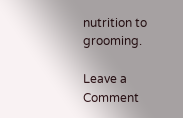nutrition to grooming.

Leave a Comment